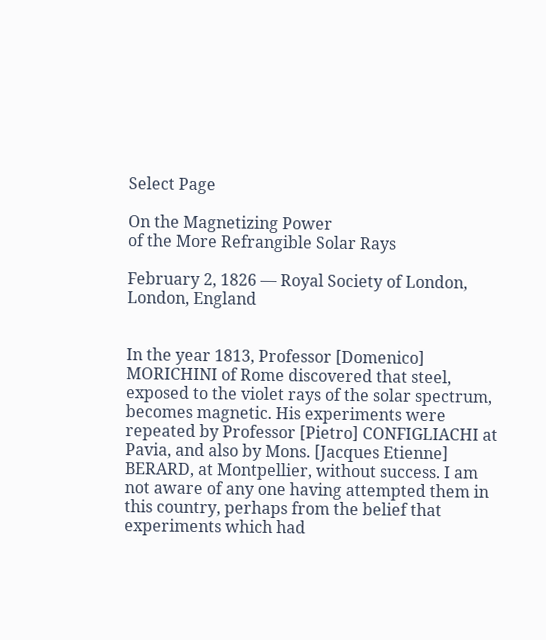Select Page

On the Magnetizing Power
of the More Refrangible Solar Rays

February 2, 1826 — Royal Society of London, London, England


In the year 1813, Professor [Domenico] MORICHINI of Rome discovered that steel, exposed to the violet rays of the solar spectrum, becomes magnetic. His experiments were repeated by Professor [Pietro] CONFIGLIACHI at Pavia, and also by Mons. [Jacques Etienne] BERARD, at Montpellier, without success. I am not aware of any one having attempted them in this country, perhaps from the belief that experiments which had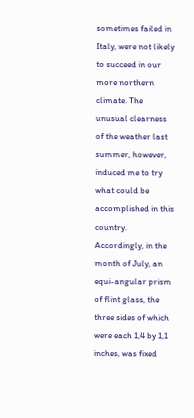sometimes failed in Italy, were not likely to succeed in our more northern climate. The unusual clearness of the weather last summer, however, induced me to try what could be accomplished in this country. Accordingly, in the month of July, an equi-angular prism of flint glass, the three sides of which were each 1,4 by 1,1 inches, was fixed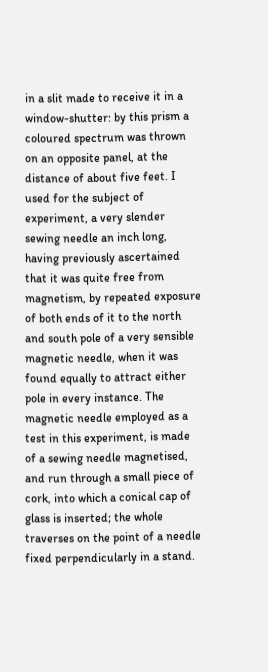in a slit made to receive it in a window-shutter: by this prism a coloured spectrum was thrown on an opposite panel, at the distance of about five feet. I used for the subject of experiment, a very slender sewing needle an inch long, having previously ascertained that it was quite free from magnetism, by repeated exposure of both ends of it to the north and south pole of a very sensible magnetic needle, when it was found equally to attract either pole in every instance. The magnetic needle employed as a test in this experiment, is made of a sewing needle magnetised, and run through a small piece of cork, into which a conical cap of glass is inserted; the whole traverses on the point of a needle fixed perpendicularly in a stand.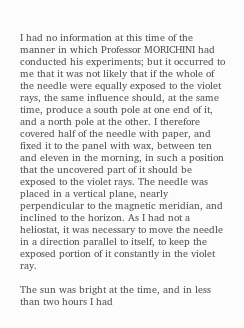I had no information at this time of the manner in which Professor MORICHINI had conducted his experiments; but it occurred to me that it was not likely that if the whole of the needle were equally exposed to the violet rays, the same influence should, at the same time, produce a south pole at one end of it, and a north pole at the other. I therefore covered half of the needle with paper, and fixed it to the panel with wax, between ten and eleven in the morning, in such a position that the uncovered part of it should be exposed to the violet rays. The needle was placed in a vertical plane, nearly perpendicular to the magnetic meridian, and inclined to the horizon. As I had not a heliostat, it was necessary to move the needle in a direction parallel to itself, to keep the exposed portion of it constantly in the violet ray.

The sun was bright at the time, and in less than two hours I had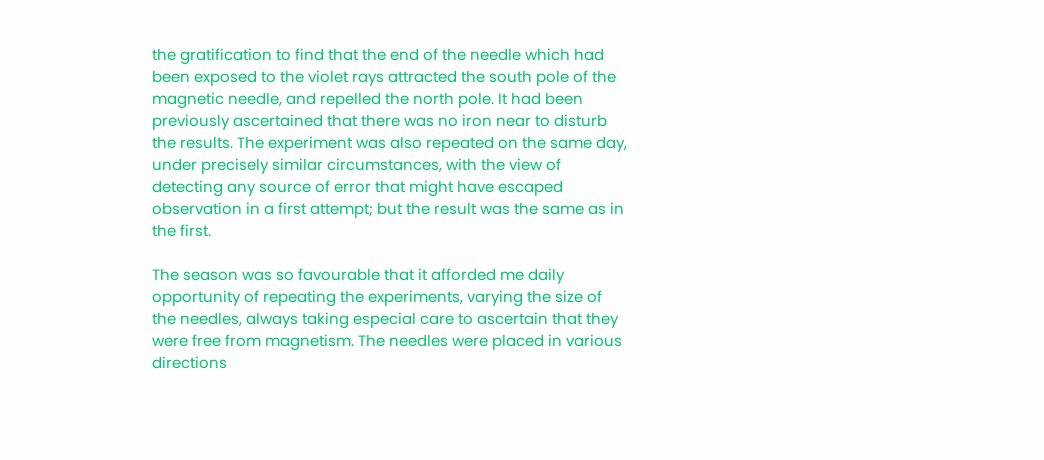the gratification to find that the end of the needle which had been exposed to the violet rays attracted the south pole of the magnetic needle, and repelled the north pole. It had been previously ascertained that there was no iron near to disturb the results. The experiment was also repeated on the same day, under precisely similar circumstances, with the view of detecting any source of error that might have escaped observation in a first attempt; but the result was the same as in the first.

The season was so favourable that it afforded me daily opportunity of repeating the experiments, varying the size of the needles, always taking especial care to ascertain that they were free from magnetism. The needles were placed in various directions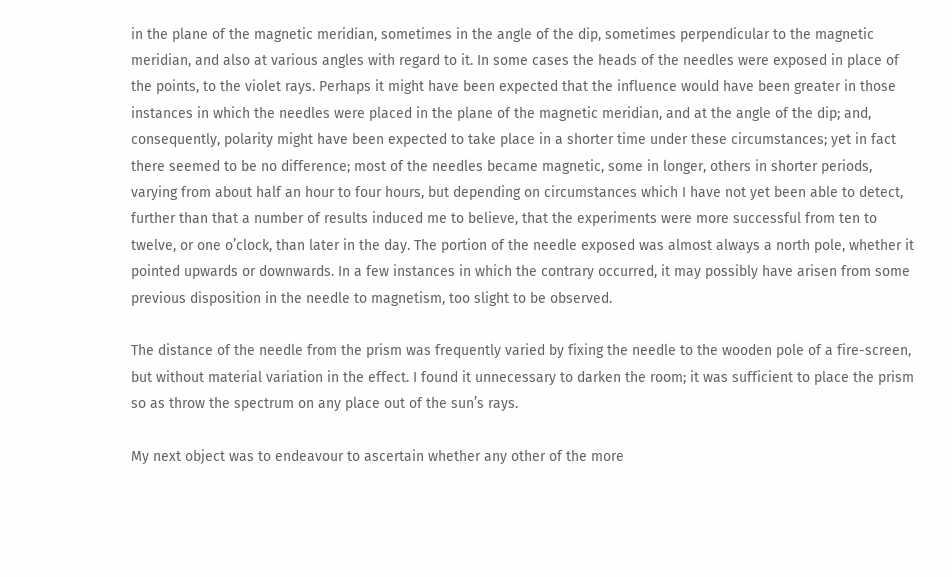in the plane of the magnetic meridian, sometimes in the angle of the dip, sometimes perpendicular to the magnetic meridian, and also at various angles with regard to it. In some cases the heads of the needles were exposed in place of the points, to the violet rays. Perhaps it might have been expected that the influence would have been greater in those instances in which the needles were placed in the plane of the magnetic meridian, and at the angle of the dip; and, consequently, polarity might have been expected to take place in a shorter time under these circumstances; yet in fact there seemed to be no difference; most of the needles became magnetic, some in longer, others in shorter periods, varying from about half an hour to four hours, but depending on circumstances which I have not yet been able to detect, further than that a number of results induced me to believe, that the experiments were more successful from ten to twelve, or one o’clock, than later in the day. The portion of the needle exposed was almost always a north pole, whether it pointed upwards or downwards. In a few instances in which the contrary occurred, it may possibly have arisen from some previous disposition in the needle to magnetism, too slight to be observed.

The distance of the needle from the prism was frequently varied by fixing the needle to the wooden pole of a fire-screen, but without material variation in the effect. I found it unnecessary to darken the room; it was sufficient to place the prism so as throw the spectrum on any place out of the sun’s rays.

My next object was to endeavour to ascertain whether any other of the more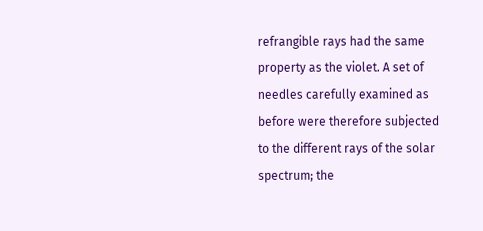refrangible rays had the same property as the violet. A set of needles carefully examined as before were therefore subjected to the different rays of the solar spectrum; the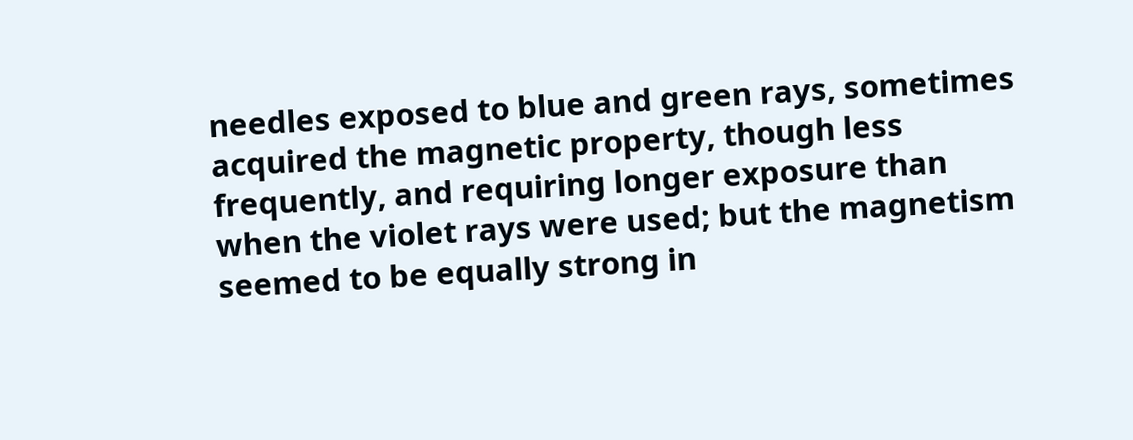needles exposed to blue and green rays, sometimes acquired the magnetic property, though less frequently, and requiring longer exposure than when the violet rays were used; but the magnetism seemed to be equally strong in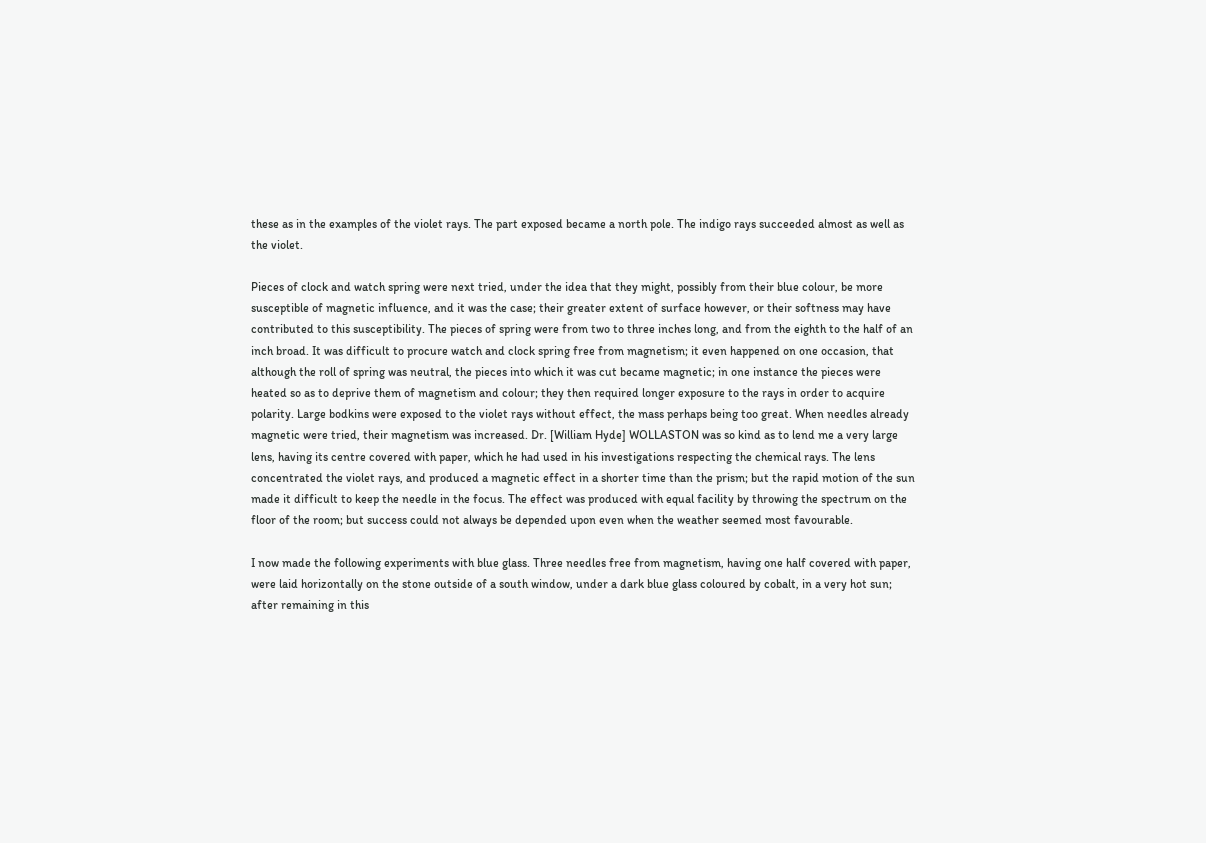these as in the examples of the violet rays. The part exposed became a north pole. The indigo rays succeeded almost as well as the violet.

Pieces of clock and watch spring were next tried, under the idea that they might, possibly from their blue colour, be more susceptible of magnetic influence, and it was the case; their greater extent of surface however, or their softness may have contributed to this susceptibility. The pieces of spring were from two to three inches long, and from the eighth to the half of an inch broad. It was difficult to procure watch and clock spring free from magnetism; it even happened on one occasion, that although the roll of spring was neutral, the pieces into which it was cut became magnetic; in one instance the pieces were heated so as to deprive them of magnetism and colour; they then required longer exposure to the rays in order to acquire polarity. Large bodkins were exposed to the violet rays without effect, the mass perhaps being too great. When needles already magnetic were tried, their magnetism was increased. Dr. [William Hyde] WOLLASTON was so kind as to lend me a very large lens, having its centre covered with paper, which he had used in his investigations respecting the chemical rays. The lens concentrated the violet rays, and produced a magnetic effect in a shorter time than the prism; but the rapid motion of the sun made it difficult to keep the needle in the focus. The effect was produced with equal facility by throwing the spectrum on the floor of the room; but success could not always be depended upon even when the weather seemed most favourable.

I now made the following experiments with blue glass. Three needles free from magnetism, having one half covered with paper, were laid horizontally on the stone outside of a south window, under a dark blue glass coloured by cobalt, in a very hot sun; after remaining in this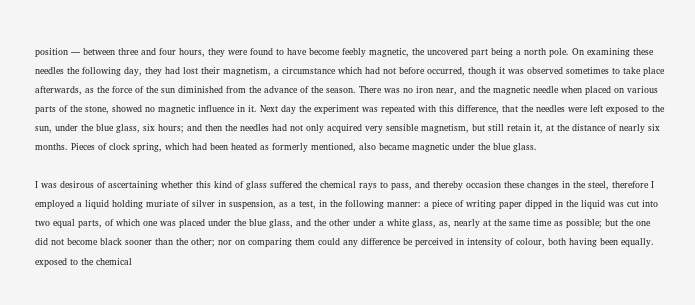position — between three and four hours, they were found to have become feebly magnetic, the uncovered part being a north pole. On examining these needles the following day, they had lost their magnetism, a circumstance which had not before occurred, though it was observed sometimes to take place afterwards, as the force of the sun diminished from the advance of the season. There was no iron near, and the magnetic needle when placed on various parts of the stone, showed no magnetic influence in it. Next day the experiment was repeated with this difference, that the needles were left exposed to the sun, under the blue glass, six hours; and then the needles had not only acquired very sensible magnetism, but still retain it, at the distance of nearly six months. Pieces of clock spring, which had been heated as formerly mentioned, also became magnetic under the blue glass.

I was desirous of ascertaining whether this kind of glass suffered the chemical rays to pass, and thereby occasion these changes in the steel, therefore I employed a liquid holding muriate of silver in suspension, as a test, in the following manner: a piece of writing paper dipped in the liquid was cut into two equal parts, of which one was placed under the blue glass, and the other under a white glass, as, nearly at the same time as possible; but the one did not become black sooner than the other; nor on comparing them could any difference be perceived in intensity of colour, both having been equally. exposed to the chemical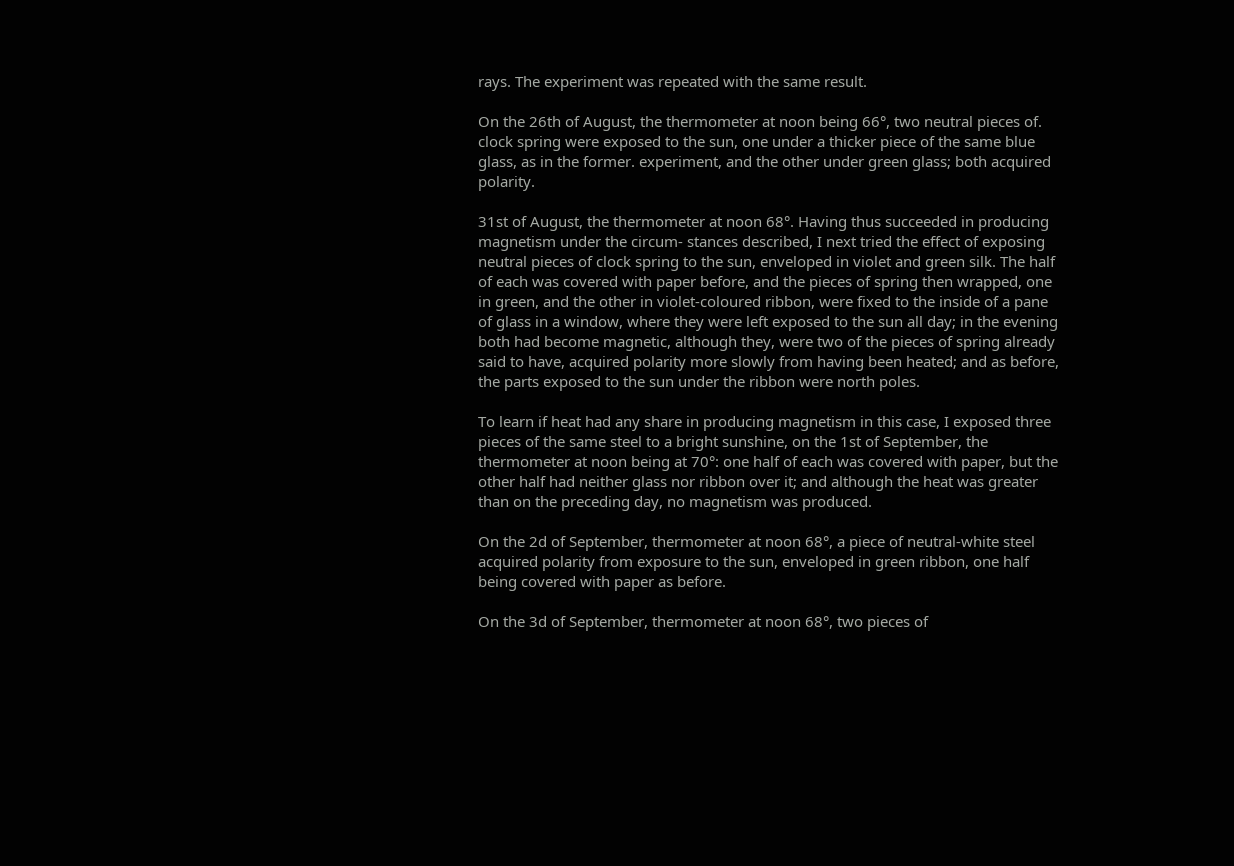rays. The experiment was repeated with the same result.

On the 26th of August, the thermometer at noon being 66°, two neutral pieces of. clock spring were exposed to the sun, one under a thicker piece of the same blue glass, as in the former. experiment, and the other under green glass; both acquired polarity.

31st of August, the thermometer at noon 68°. Having thus succeeded in producing magnetism under the circum- stances described, I next tried the effect of exposing neutral pieces of clock spring to the sun, enveloped in violet and green silk. The half of each was covered with paper before, and the pieces of spring then wrapped, one in green, and the other in violet-coloured ribbon, were fixed to the inside of a pane of glass in a window, where they were left exposed to the sun all day; in the evening both had become magnetic, although they, were two of the pieces of spring already said to have, acquired polarity more slowly from having been heated; and as before, the parts exposed to the sun under the ribbon were north poles.

To learn if heat had any share in producing magnetism in this case, I exposed three pieces of the same steel to a bright sunshine, on the 1st of September, the thermometer at noon being at 70°: one half of each was covered with paper, but the other half had neither glass nor ribbon over it; and although the heat was greater than on the preceding day, no magnetism was produced.

On the 2d of September, thermometer at noon 68°, a piece of neutral-white steel acquired polarity from exposure to the sun, enveloped in green ribbon, one half being covered with paper as before.

On the 3d of September, thermometer at noon 68°, two pieces of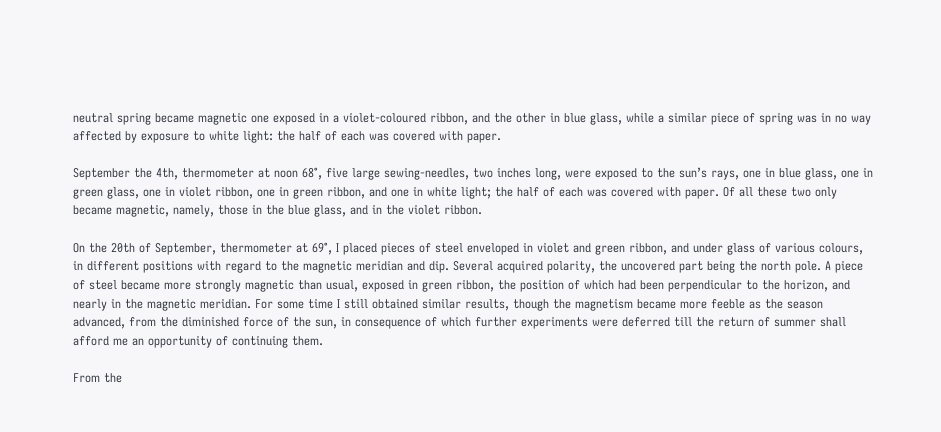neutral spring became magnetic one exposed in a violet-coloured ribbon, and the other in blue glass, while a similar piece of spring was in no way affected by exposure to white light: the half of each was covered with paper.

September the 4th, thermometer at noon 68°, five large sewing-needles, two inches long, were exposed to the sun’s rays, one in blue glass, one in green glass, one in violet ribbon, one in green ribbon, and one in white light; the half of each was covered with paper. Of all these two only became magnetic, namely, those in the blue glass, and in the violet ribbon.

On the 20th of September, thermometer at 69°, I placed pieces of steel enveloped in violet and green ribbon, and under glass of various colours, in different positions with regard to the magnetic meridian and dip. Several acquired polarity, the uncovered part being the north pole. A piece of steel became more strongly magnetic than usual, exposed in green ribbon, the position of which had been perpendicular to the horizon, and nearly in the magnetic meridian. For some time I still obtained similar results, though the magnetism became more feeble as the season advanced, from the diminished force of the sun, in consequence of which further experiments were deferred till the return of summer shall afford me an opportunity of continuing them.

From the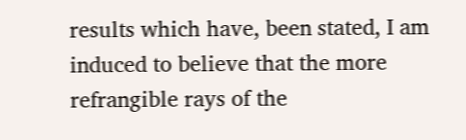results which have, been stated, I am induced to believe that the more refrangible rays of the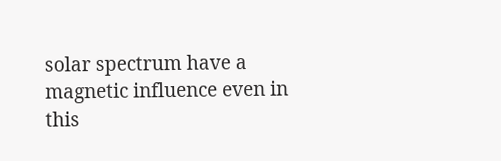solar spectrum have a magnetic influence even in this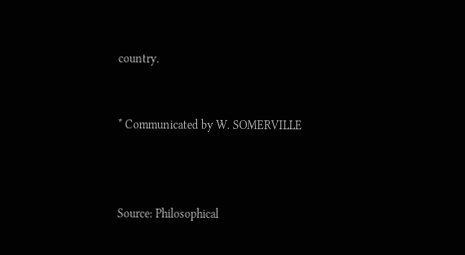country.


* Communicated by W. SOMERVILLE



Source: Philosophical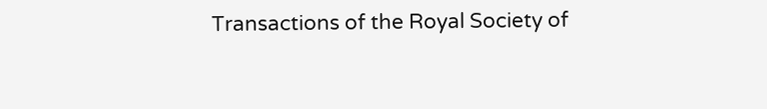Transactions of the Royal Society of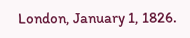London, January 1, 1826.